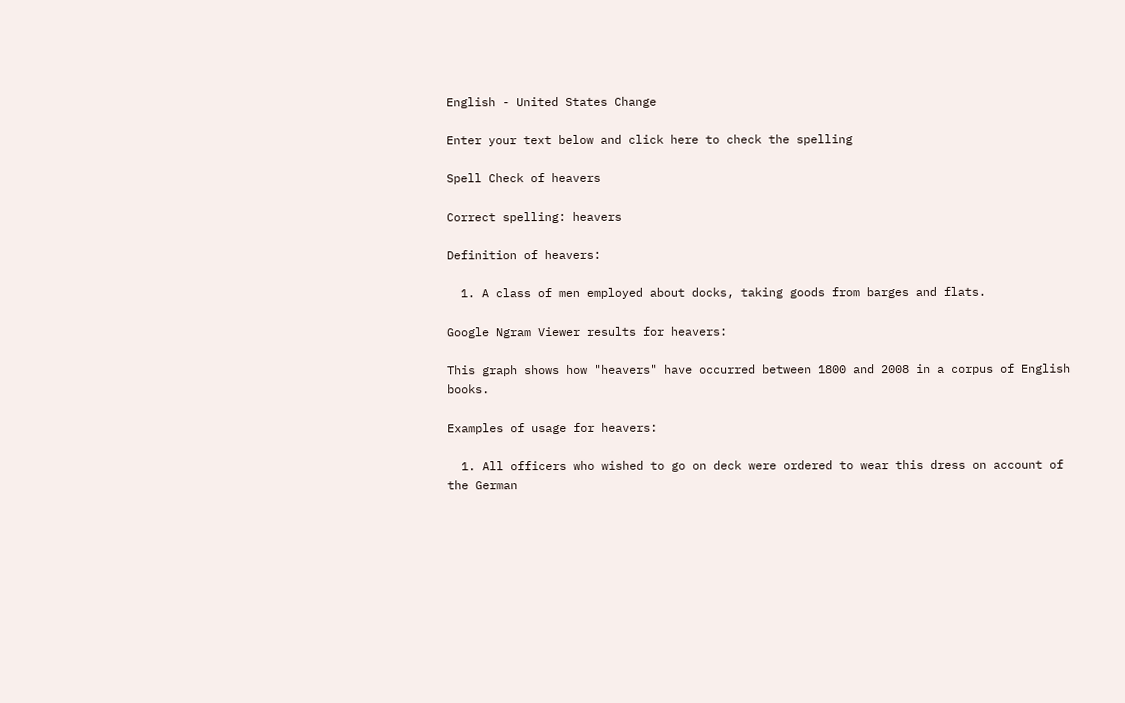English - United States Change

Enter your text below and click here to check the spelling

Spell Check of heavers

Correct spelling: heavers

Definition of heavers:

  1. A class of men employed about docks, taking goods from barges and flats.

Google Ngram Viewer results for heavers:

This graph shows how "heavers" have occurred between 1800 and 2008 in a corpus of English books.

Examples of usage for heavers:

  1. All officers who wished to go on deck were ordered to wear this dress on account of the German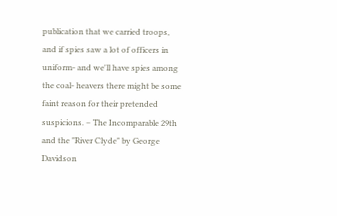publication that we carried troops, and if spies saw a lot of officers in uniform- and we'll have spies among the coal- heavers there might be some faint reason for their pretended suspicions. – The Incomparable 29th and the "River Clyde" by George Davidson